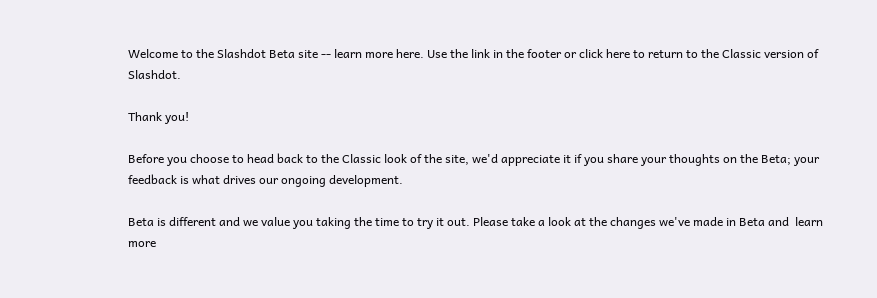Welcome to the Slashdot Beta site -- learn more here. Use the link in the footer or click here to return to the Classic version of Slashdot.

Thank you!

Before you choose to head back to the Classic look of the site, we'd appreciate it if you share your thoughts on the Beta; your feedback is what drives our ongoing development.

Beta is different and we value you taking the time to try it out. Please take a look at the changes we've made in Beta and  learn more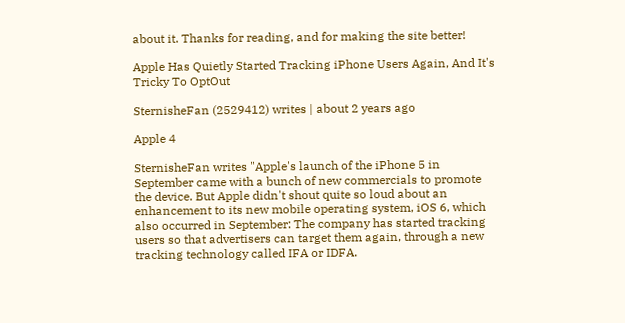about it. Thanks for reading, and for making the site better!

Apple Has Quietly Started Tracking iPhone Users Again, And It's Tricky To OptOut

SternisheFan (2529412) writes | about 2 years ago

Apple 4

SternisheFan writes "Apple's launch of the iPhone 5 in September came with a bunch of new commercials to promote the device. But Apple didn't shout quite so loud about an enhancement to its new mobile operating system, iOS 6, which also occurred in September: The company has started tracking users so that advertisers can target them again, through a new tracking technology called IFA or IDFA.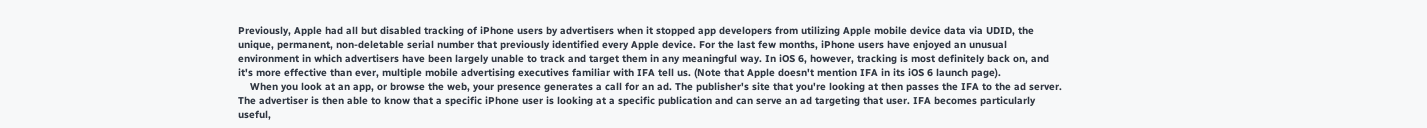Previously, Apple had all but disabled tracking of iPhone users by advertisers when it stopped app developers from utilizing Apple mobile device data via UDID, the unique, permanent, non-deletable serial number that previously identified every Apple device. For the last few months, iPhone users have enjoyed an unusual environment in which advertisers have been largely unable to track and target them in any meaningful way. In iOS 6, however, tracking is most definitely back on, and it's more effective than ever, multiple mobile advertising executives familiar with IFA tell us. (Note that Apple doesn't mention IFA in its iOS 6 launch page).
    When you look at an app, or browse the web, your presence generates a call for an ad. The publisher's site that you're looking at then passes the IFA to the ad server. The advertiser is then able to know that a specific iPhone user is looking at a specific publication and can serve an ad targeting that user. IFA becomes particularly useful,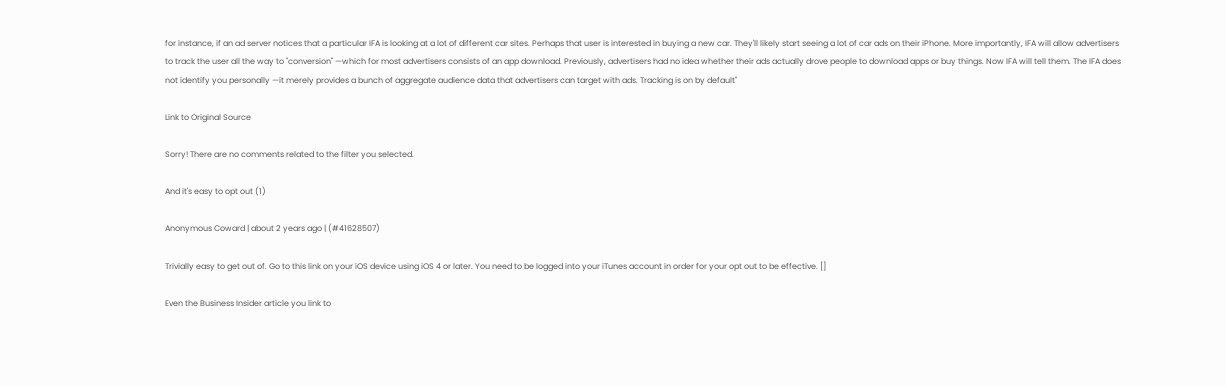for instance, if an ad server notices that a particular IFA is looking at a lot of different car sites. Perhaps that user is interested in buying a new car. They'll likely start seeing a lot of car ads on their iPhone. More importantly, IFA will allow advertisers to track the user all the way to "conversion" —which for most advertisers consists of an app download. Previously, advertisers had no idea whether their ads actually drove people to download apps or buy things. Now IFA will tell them. The IFA does not identify you personally —it merely provides a bunch of aggregate audience data that advertisers can target with ads. Tracking is on by default"

Link to Original Source

Sorry! There are no comments related to the filter you selected.

And it's easy to opt out (1)

Anonymous Coward | about 2 years ago | (#41628507)

Trivially easy to get out of. Go to this link on your iOS device using iOS 4 or later. You need to be logged into your iTunes account in order for your opt out to be effective. []

Even the Business Insider article you link to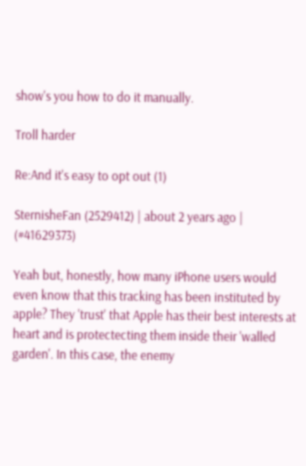show's you how to do it manually.

Troll harder

Re:And it's easy to opt out (1)

SternisheFan (2529412) | about 2 years ago | (#41629373)

Yeah but, honestly, how many iPhone users would even know that this tracking has been instituted by apple? They 'trust' that Apple has their best interests at heart and is protectecting them inside their 'walled garden'. In this case, the enemy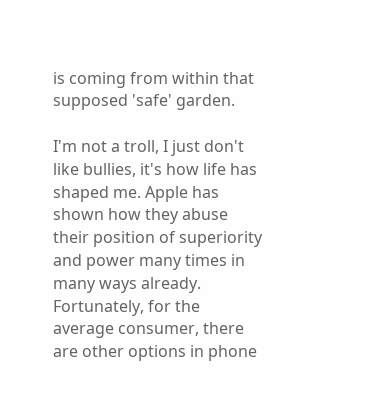is coming from within that supposed 'safe' garden.

I'm not a troll, I just don't like bullies, it's how life has shaped me. Apple has shown how they abuse their position of superiority and power many times in many ways already. Fortunately, for the average consumer, there are other options in phone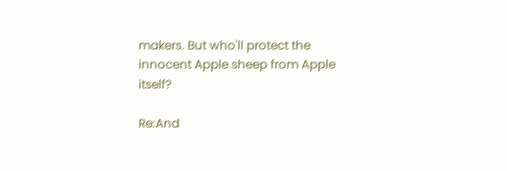makers. But who'll protect the innocent Apple sheep from Apple itself?

Re:And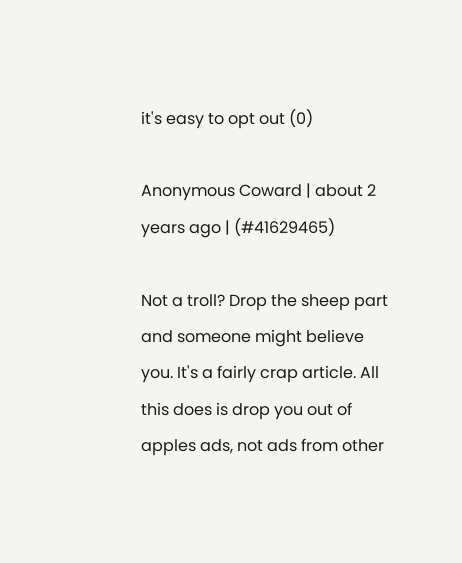it's easy to opt out (0)

Anonymous Coward | about 2 years ago | (#41629465)

Not a troll? Drop the sheep part and someone might believe you. It's a fairly crap article. All this does is drop you out of apples ads, not ads from other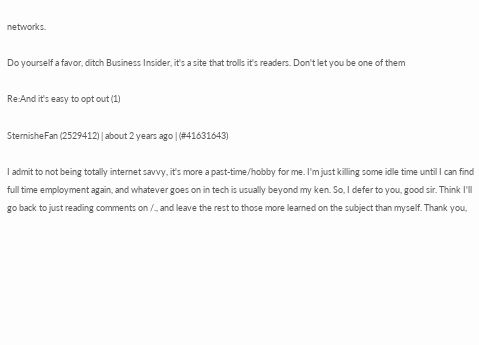networks.

Do yourself a favor, ditch Business Insider, it's a site that trolls it's readers. Don't let you be one of them

Re:And it's easy to opt out (1)

SternisheFan (2529412) | about 2 years ago | (#41631643)

I admit to not being totally internet savvy, it's more a past-time/hobby for me. I'm just killing some idle time until I can find full time employment again, and whatever goes on in tech is usually beyond my ken. So, I defer to you, good sir. Think I'll go back to just reading comments on /., and leave the rest to those more learned on the subject than myself. Thank you,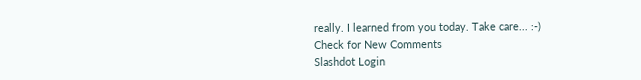really. I learned from you today. Take care... :-)
Check for New Comments
Slashdot Login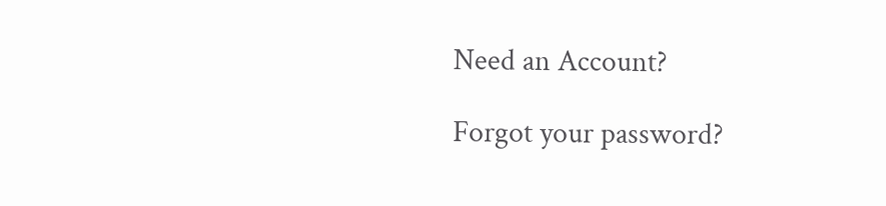Need an Account?

Forgot your password?